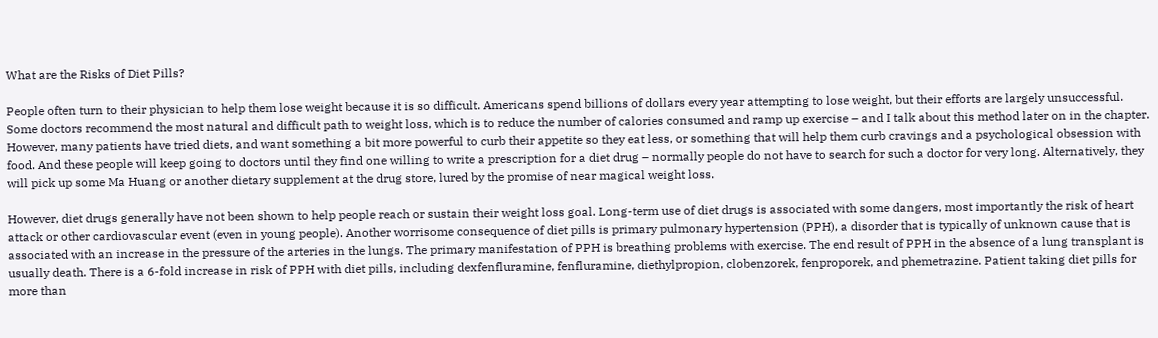What are the Risks of Diet Pills?

People often turn to their physician to help them lose weight because it is so difficult. Americans spend billions of dollars every year attempting to lose weight, but their efforts are largely unsuccessful. Some doctors recommend the most natural and difficult path to weight loss, which is to reduce the number of calories consumed and ramp up exercise – and I talk about this method later on in the chapter. However, many patients have tried diets, and want something a bit more powerful to curb their appetite so they eat less, or something that will help them curb cravings and a psychological obsession with food. And these people will keep going to doctors until they find one willing to write a prescription for a diet drug – normally people do not have to search for such a doctor for very long. Alternatively, they will pick up some Ma Huang or another dietary supplement at the drug store, lured by the promise of near magical weight loss.

However, diet drugs generally have not been shown to help people reach or sustain their weight loss goal. Long-term use of diet drugs is associated with some dangers, most importantly the risk of heart attack or other cardiovascular event (even in young people). Another worrisome consequence of diet pills is primary pulmonary hypertension (PPH), a disorder that is typically of unknown cause that is associated with an increase in the pressure of the arteries in the lungs. The primary manifestation of PPH is breathing problems with exercise. The end result of PPH in the absence of a lung transplant is usually death. There is a 6-fold increase in risk of PPH with diet pills, including dexfenfluramine, fenfluramine, diethylpropion, clobenzorek, fenproporek, and phemetrazine. Patient taking diet pills for more than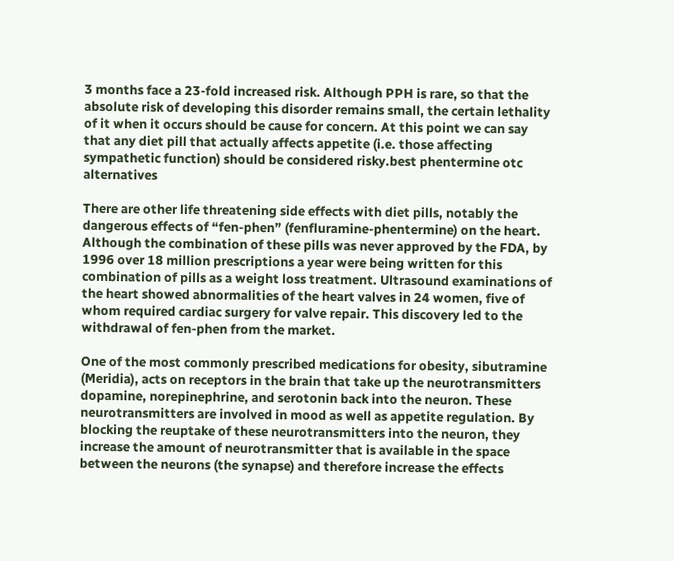3 months face a 23-fold increased risk. Although PPH is rare, so that the absolute risk of developing this disorder remains small, the certain lethality of it when it occurs should be cause for concern. At this point we can say that any diet pill that actually affects appetite (i.e. those affecting sympathetic function) should be considered risky.best phentermine otc alternatives

There are other life threatening side effects with diet pills, notably the dangerous effects of “fen-phen” (fenfluramine-phentermine) on the heart. Although the combination of these pills was never approved by the FDA, by 1996 over 18 million prescriptions a year were being written for this combination of pills as a weight loss treatment. Ultrasound examinations of the heart showed abnormalities of the heart valves in 24 women, five of whom required cardiac surgery for valve repair. This discovery led to the withdrawal of fen-phen from the market.

One of the most commonly prescribed medications for obesity, sibutramine (Meridia), acts on receptors in the brain that take up the neurotransmitters dopamine, norepinephrine, and serotonin back into the neuron. These neurotransmitters are involved in mood as well as appetite regulation. By blocking the reuptake of these neurotransmitters into the neuron, they increase the amount of neurotransmitter that is available in the space between the neurons (the synapse) and therefore increase the effects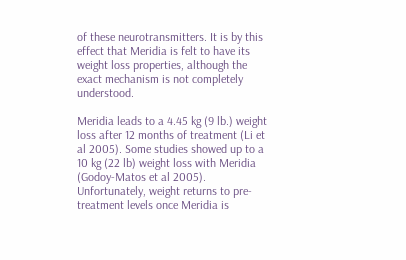of these neurotransmitters. It is by this effect that Meridia is felt to have its weight loss properties, although the exact mechanism is not completely understood.

Meridia leads to a 4.45 kg (9 lb.) weight loss after 12 months of treatment (Li et al 2005). Some studies showed up to a 10 kg (22 lb) weight loss with Meridia (Godoy-Matos et al 2005). Unfortunately, weight returns to pre-treatment levels once Meridia is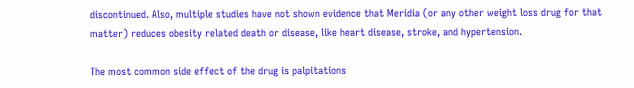discontinued. Also, multiple studies have not shown evidence that Meridia (or any other weight loss drug for that matter) reduces obesity related death or disease, like heart disease, stroke, and hypertension.

The most common side effect of the drug is palpitations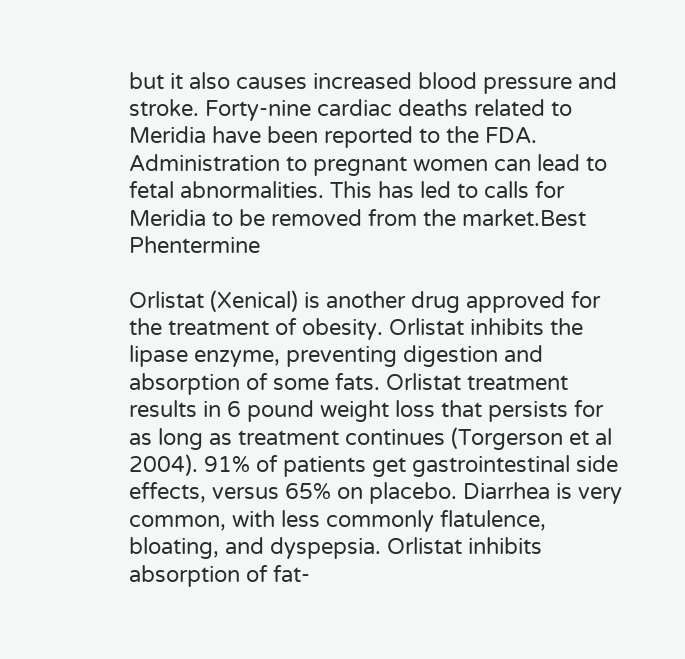but it also causes increased blood pressure and stroke. Forty-nine cardiac deaths related to Meridia have been reported to the FDA. Administration to pregnant women can lead to fetal abnormalities. This has led to calls for Meridia to be removed from the market.Best Phentermine

Orlistat (Xenical) is another drug approved for the treatment of obesity. Orlistat inhibits the lipase enzyme, preventing digestion and absorption of some fats. Orlistat treatment results in 6 pound weight loss that persists for as long as treatment continues (Torgerson et al 2004). 91% of patients get gastrointestinal side effects, versus 65% on placebo. Diarrhea is very common, with less commonly flatulence, bloating, and dyspepsia. Orlistat inhibits absorption of fat-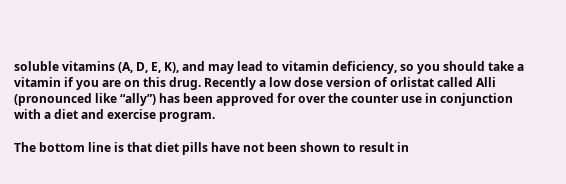soluble vitamins (A, D, E, K), and may lead to vitamin deficiency, so you should take a vitamin if you are on this drug. Recently a low dose version of orlistat called Alli (pronounced like “ally”) has been approved for over the counter use in conjunction with a diet and exercise program.

The bottom line is that diet pills have not been shown to result in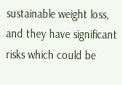sustainable weight loss, and they have significant risks which could be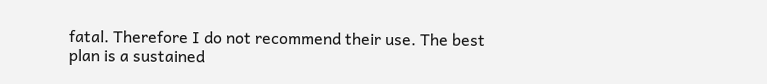fatal. Therefore I do not recommend their use. The best plan is a sustained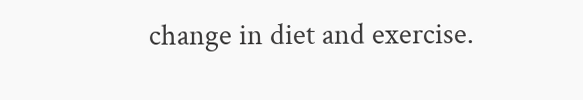change in diet and exercise.